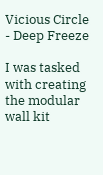Vicious Circle - Deep Freeze

I was tasked with creating the modular wall kit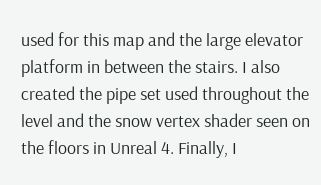used for this map and the large elevator platform in between the stairs. I also created the pipe set used throughout the level and the snow vertex shader seen on the floors in Unreal 4. Finally, I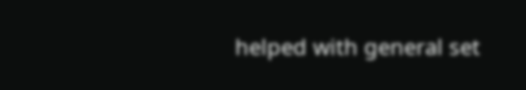helped with general set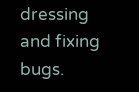dressing and fixing bugs.